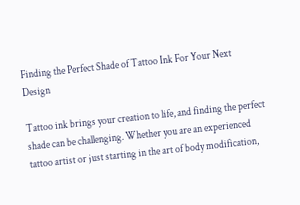Finding the Perfect Shade of Tattoo Ink For Your Next Design

Tattoo ink brings your creation to life, and finding the perfect shade can be challenging. Whether you are an experienced tattoo artist or just starting in the art of body modification,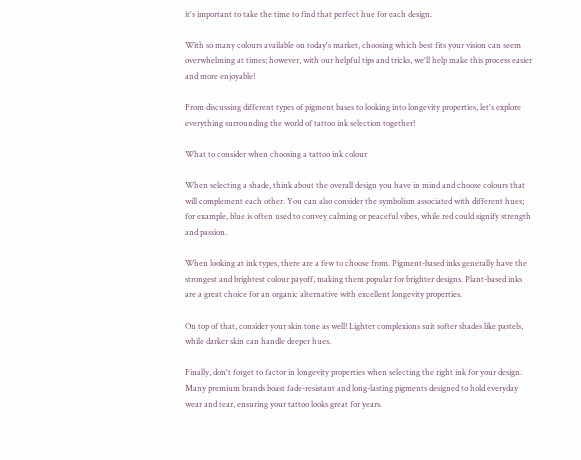it's important to take the time to find that perfect hue for each design.

With so many colours available on today's market, choosing which best fits your vision can seem overwhelming at times; however, with our helpful tips and tricks, we'll help make this process easier and more enjoyable!

From discussing different types of pigment bases to looking into longevity properties, let's explore everything surrounding the world of tattoo ink selection together!

What to consider when choosing a tattoo ink colour

When selecting a shade, think about the overall design you have in mind and choose colours that will complement each other. You can also consider the symbolism associated with different hues; for example, blue is often used to convey calming or peaceful vibes, while red could signify strength and passion.

When looking at ink types, there are a few to choose from. Pigment-based inks generally have the strongest and brightest colour payoff, making them popular for brighter designs. Plant-based inks are a great choice for an organic alternative with excellent longevity properties.

On top of that, consider your skin tone as well! Lighter complexions suit softer shades like pastels, while darker skin can handle deeper hues.

Finally, don't forget to factor in longevity properties when selecting the right ink for your design. Many premium brands boast fade-resistant and long-lasting pigments designed to hold everyday wear and tear, ensuring your tattoo looks great for years.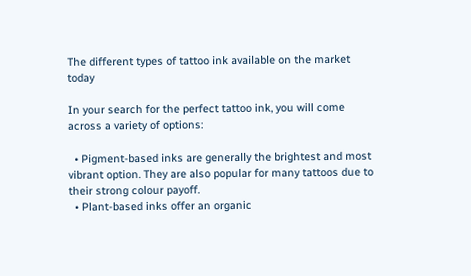The different types of tattoo ink available on the market today

In your search for the perfect tattoo ink, you will come across a variety of options:

  • Pigment-based inks are generally the brightest and most vibrant option. They are also popular for many tattoos due to their strong colour payoff.
  • Plant-based inks offer an organic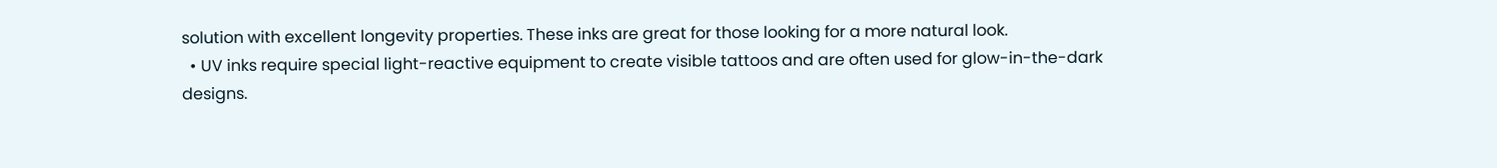solution with excellent longevity properties. These inks are great for those looking for a more natural look.
  • UV inks require special light-reactive equipment to create visible tattoos and are often used for glow-in-the-dark designs.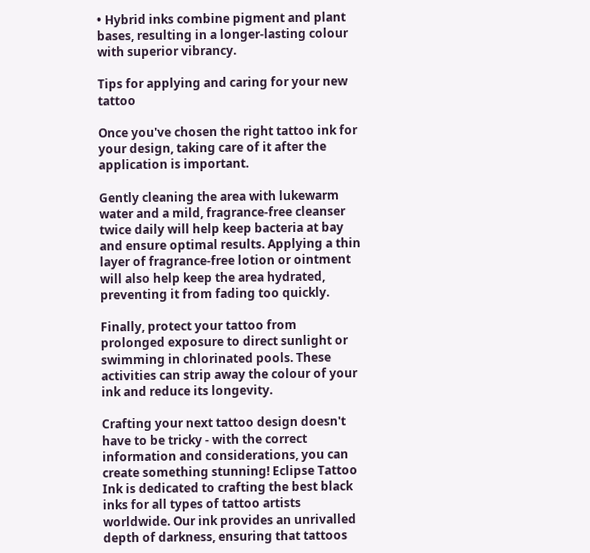• Hybrid inks combine pigment and plant bases, resulting in a longer-lasting colour with superior vibrancy.

Tips for applying and caring for your new tattoo

Once you've chosen the right tattoo ink for your design, taking care of it after the application is important.

Gently cleaning the area with lukewarm water and a mild, fragrance-free cleanser twice daily will help keep bacteria at bay and ensure optimal results. Applying a thin layer of fragrance-free lotion or ointment will also help keep the area hydrated, preventing it from fading too quickly.

Finally, protect your tattoo from prolonged exposure to direct sunlight or swimming in chlorinated pools. These activities can strip away the colour of your ink and reduce its longevity.

Crafting your next tattoo design doesn't have to be tricky - with the correct information and considerations, you can create something stunning! Eclipse Tattoo Ink is dedicated to crafting the best black inks for all types of tattoo artists worldwide. Our ink provides an unrivalled depth of darkness, ensuring that tattoos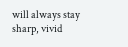will always stay sharp, vivid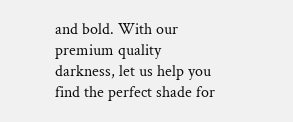and bold. With our premium quality darkness, let us help you find the perfect shade for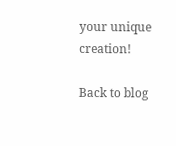your unique creation!

Back to blog